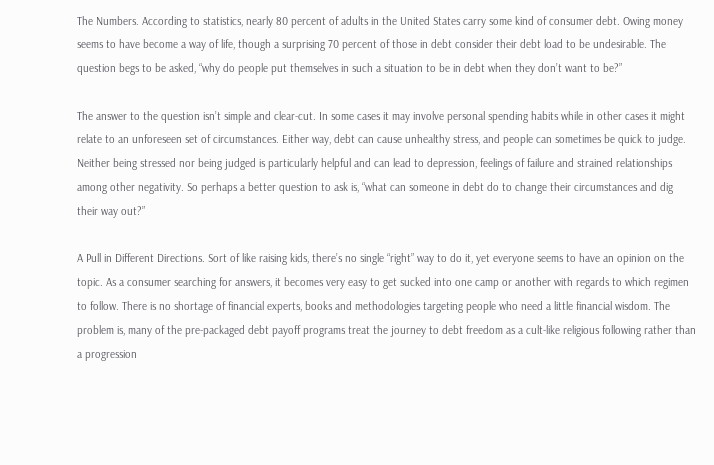The Numbers. According to statistics, nearly 80 percent of adults in the United States carry some kind of consumer debt. Owing money seems to have become a way of life, though a surprising 70 percent of those in debt consider their debt load to be undesirable. The question begs to be asked, “why do people put themselves in such a situation to be in debt when they don’t want to be?”

The answer to the question isn’t simple and clear-cut. In some cases it may involve personal spending habits while in other cases it might relate to an unforeseen set of circumstances. Either way, debt can cause unhealthy stress, and people can sometimes be quick to judge. Neither being stressed nor being judged is particularly helpful and can lead to depression, feelings of failure and strained relationships among other negativity. So perhaps a better question to ask is, “what can someone in debt do to change their circumstances and dig their way out?”

A Pull in Different Directions. Sort of like raising kids, there’s no single “right” way to do it, yet everyone seems to have an opinion on the topic. As a consumer searching for answers, it becomes very easy to get sucked into one camp or another with regards to which regimen to follow. There is no shortage of financial experts, books and methodologies targeting people who need a little financial wisdom. The problem is, many of the pre-packaged debt payoff programs treat the journey to debt freedom as a cult-like religious following rather than a progression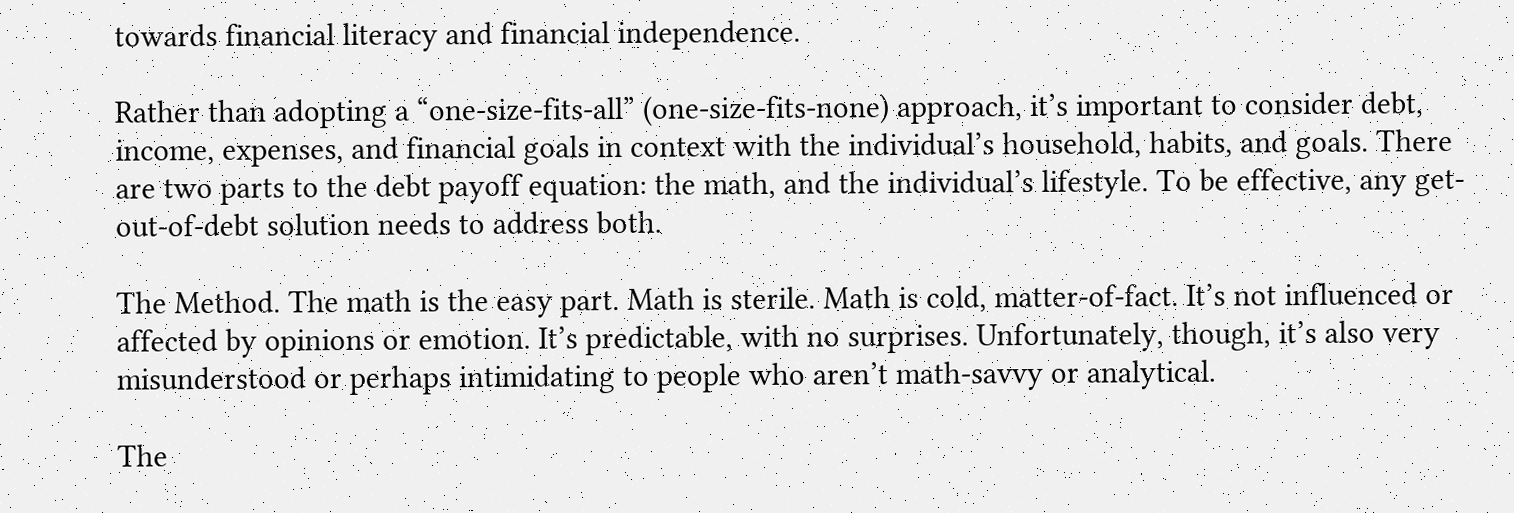towards financial literacy and financial independence.

Rather than adopting a “one-size-fits-all” (one-size-fits-none) approach, it’s important to consider debt, income, expenses, and financial goals in context with the individual’s household, habits, and goals. There are two parts to the debt payoff equation: the math, and the individual’s lifestyle. To be effective, any get-out-of-debt solution needs to address both.

The Method. The math is the easy part. Math is sterile. Math is cold, matter-of-fact. It’s not influenced or affected by opinions or emotion. It’s predictable, with no surprises. Unfortunately, though, it’s also very misunderstood or perhaps intimidating to people who aren’t math-savvy or analytical.

The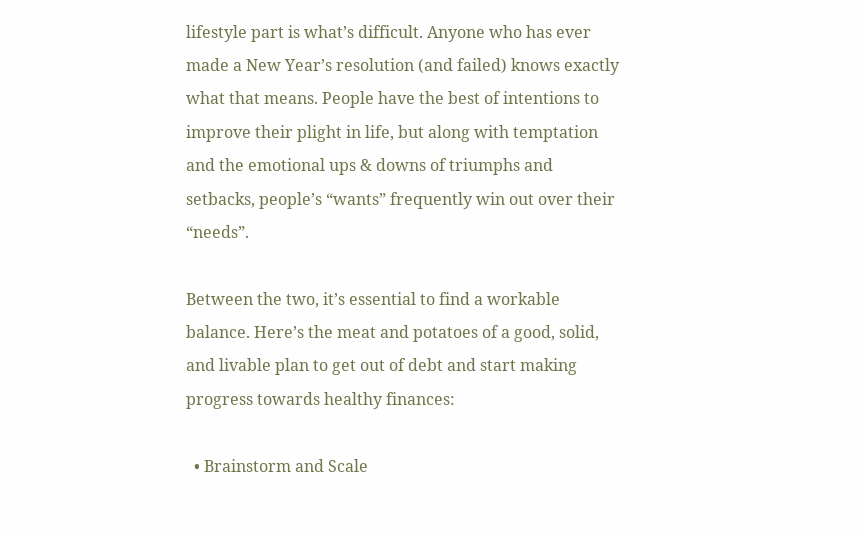lifestyle part is what’s difficult. Anyone who has ever made a New Year’s resolution (and failed) knows exactly what that means. People have the best of intentions to improve their plight in life, but along with temptation and the emotional ups & downs of triumphs and setbacks, people’s “wants” frequently win out over their “needs”.

Between the two, it’s essential to find a workable balance. Here’s the meat and potatoes of a good, solid, and livable plan to get out of debt and start making progress towards healthy finances:

  • Brainstorm and Scale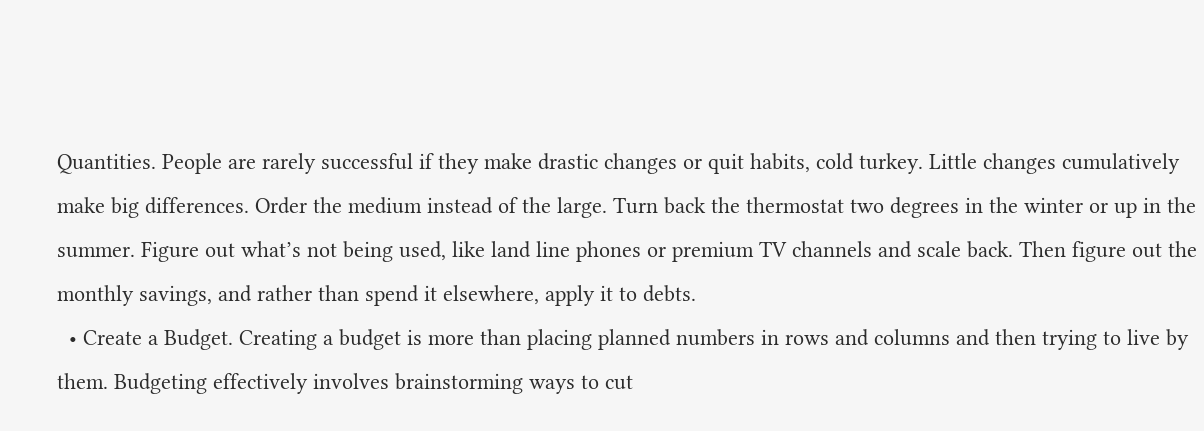Quantities. People are rarely successful if they make drastic changes or quit habits, cold turkey. Little changes cumulatively make big differences. Order the medium instead of the large. Turn back the thermostat two degrees in the winter or up in the summer. Figure out what’s not being used, like land line phones or premium TV channels and scale back. Then figure out the monthly savings, and rather than spend it elsewhere, apply it to debts.
  • Create a Budget. Creating a budget is more than placing planned numbers in rows and columns and then trying to live by them. Budgeting effectively involves brainstorming ways to cut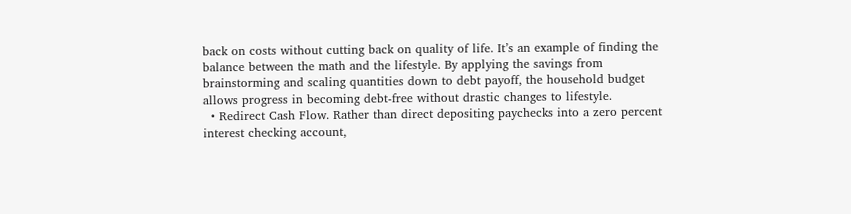back on costs without cutting back on quality of life. It’s an example of finding the balance between the math and the lifestyle. By applying the savings from brainstorming and scaling quantities down to debt payoff, the household budget allows progress in becoming debt-free without drastic changes to lifestyle.
  • Redirect Cash Flow. Rather than direct depositing paychecks into a zero percent interest checking account,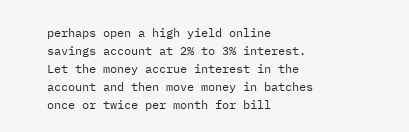perhaps open a high yield online savings account at 2% to 3% interest. Let the money accrue interest in the account and then move money in batches once or twice per month for bill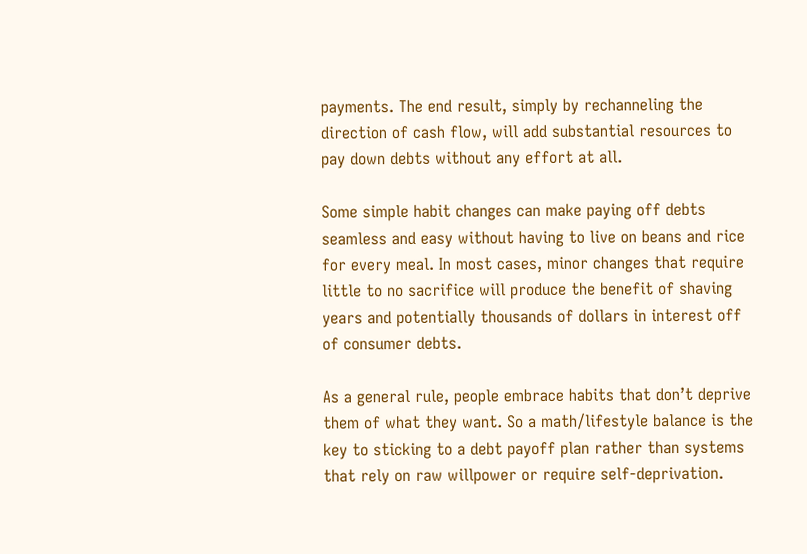payments. The end result, simply by rechanneling the direction of cash flow, will add substantial resources to pay down debts without any effort at all.

Some simple habit changes can make paying off debts seamless and easy without having to live on beans and rice for every meal. In most cases, minor changes that require little to no sacrifice will produce the benefit of shaving years and potentially thousands of dollars in interest off of consumer debts.

As a general rule, people embrace habits that don’t deprive them of what they want. So a math/lifestyle balance is the key to sticking to a debt payoff plan rather than systems that rely on raw willpower or require self-deprivation.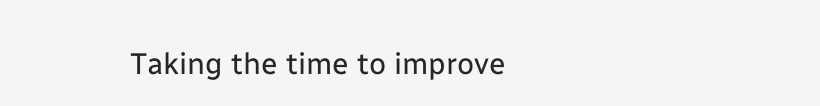Taking the time to improve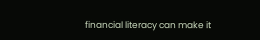financial literacy can make it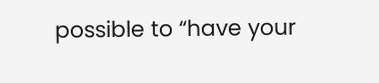possible to “have your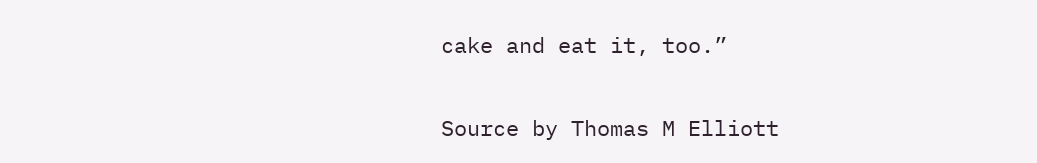cake and eat it, too.”

Source by Thomas M Elliott